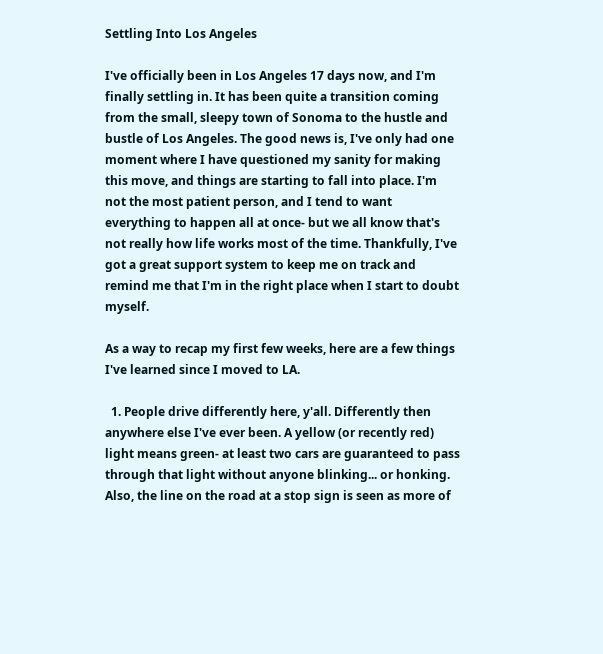Settling Into Los Angeles

I've officially been in Los Angeles 17 days now, and I'm finally settling in. It has been quite a transition coming from the small, sleepy town of Sonoma to the hustle and bustle of Los Angeles. The good news is, I've only had one moment where I have questioned my sanity for making this move, and things are starting to fall into place. I'm not the most patient person, and I tend to want everything to happen all at once- but we all know that's not really how life works most of the time. Thankfully, I've got a great support system to keep me on track and remind me that I'm in the right place when I start to doubt myself.

As a way to recap my first few weeks, here are a few things I've learned since I moved to LA.

  1. People drive differently here, y'all. Differently then anywhere else I've ever been. A yellow (or recently red) light means green- at least two cars are guaranteed to pass through that light without anyone blinking... or honking. Also, the line on the road at a stop sign is seen as more of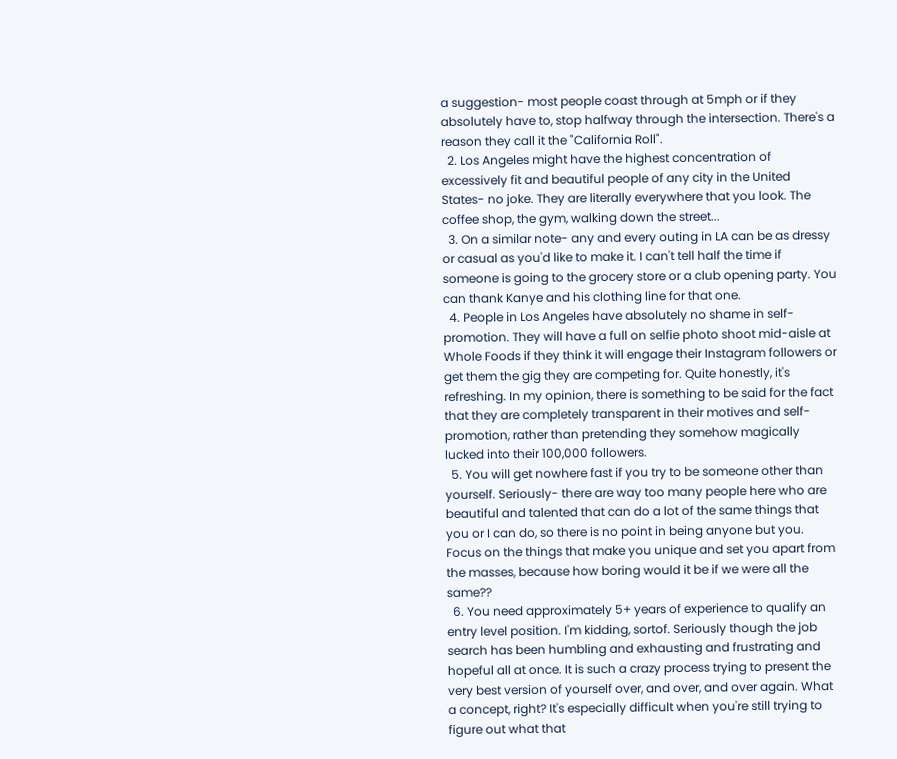a suggestion- most people coast through at 5mph or if they absolutely have to, stop halfway through the intersection. There's a reason they call it the "California Roll".
  2. Los Angeles might have the highest concentration of excessively fit and beautiful people of any city in the United States- no joke. They are literally everywhere that you look. The coffee shop, the gym, walking down the street...
  3. On a similar note- any and every outing in LA can be as dressy or casual as you'd like to make it. I can't tell half the time if someone is going to the grocery store or a club opening party. You can thank Kanye and his clothing line for that one.
  4. People in Los Angeles have absolutely no shame in self-promotion. They will have a full on selfie photo shoot mid-aisle at Whole Foods if they think it will engage their Instagram followers or get them the gig they are competing for. Quite honestly, it's refreshing. In my opinion, there is something to be said for the fact that they are completely transparent in their motives and self-promotion, rather than pretending they somehow magically lucked into their 100,000 followers.
  5. You will get nowhere fast if you try to be someone other than yourself. Seriously- there are way too many people here who are beautiful and talented that can do a lot of the same things that you or I can do, so there is no point in being anyone but you. Focus on the things that make you unique and set you apart from the masses, because how boring would it be if we were all the same??
  6. You need approximately 5+ years of experience to qualify an entry level position. I'm kidding, sortof. Seriously though the job search has been humbling and exhausting and frustrating and hopeful all at once. It is such a crazy process trying to present the very best version of yourself over, and over, and over again. What a concept, right? It's especially difficult when you're still trying to figure out what that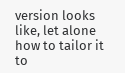version looks like, let alone how to tailor it to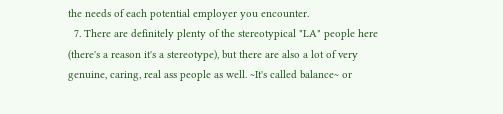the needs of each potential employer you encounter.
  7. There are definitely plenty of the stereotypical "LA" people here (there's a reason it's a stereotype), but there are also a lot of very genuine, caring, real ass people as well. ~It's called balance~ or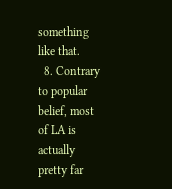something like that.
  8. Contrary to popular belief, most of LA is actually pretty far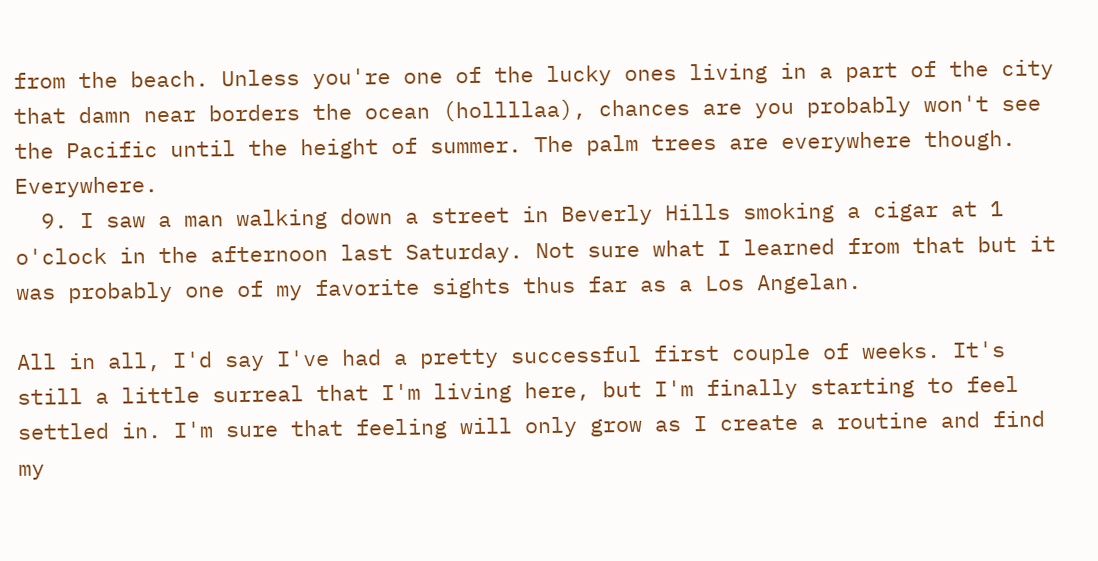from the beach. Unless you're one of the lucky ones living in a part of the city that damn near borders the ocean (hollllaa), chances are you probably won't see the Pacific until the height of summer. The palm trees are everywhere though. Everywhere.
  9. I saw a man walking down a street in Beverly Hills smoking a cigar at 1 o'clock in the afternoon last Saturday. Not sure what I learned from that but it was probably one of my favorite sights thus far as a Los Angelan.

All in all, I'd say I've had a pretty successful first couple of weeks. It's still a little surreal that I'm living here, but I'm finally starting to feel settled in. I'm sure that feeling will only grow as I create a routine and find my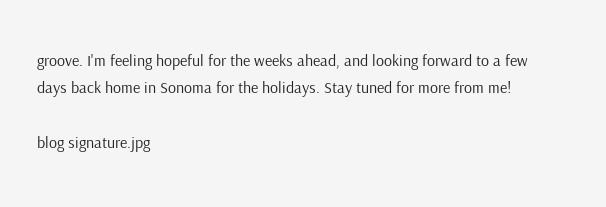groove. I'm feeling hopeful for the weeks ahead, and looking forward to a few days back home in Sonoma for the holidays. Stay tuned for more from me!

blog signature.jpg